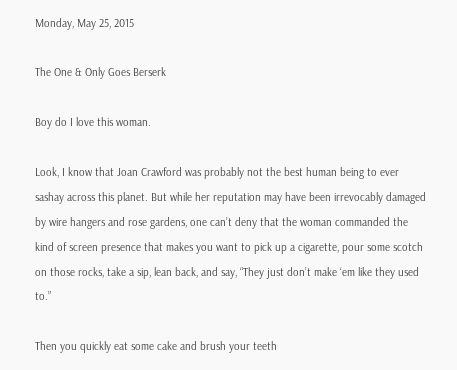Monday, May 25, 2015

The One & Only Goes Berserk

Boy do I love this woman.

Look, I know that Joan Crawford was probably not the best human being to ever sashay across this planet. But while her reputation may have been irrevocably damaged by wire hangers and rose gardens, one can’t deny that the woman commanded the kind of screen presence that makes you want to pick up a cigarette, pour some scotch on those rocks, take a sip, lean back, and say, “They just don’t make ‘em like they used to.”

Then you quickly eat some cake and brush your teeth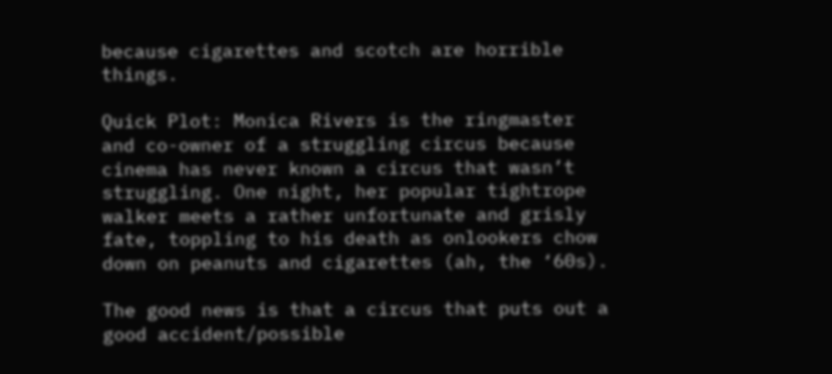because cigarettes and scotch are horrible things.

Quick Plot: Monica Rivers is the ringmaster and co-owner of a struggling circus because cinema has never known a circus that wasn’t struggling. One night, her popular tightrope walker meets a rather unfortunate and grisly fate, toppling to his death as onlookers chow down on peanuts and cigarettes (ah, the ‘60s).

The good news is that a circus that puts out a good accident/possible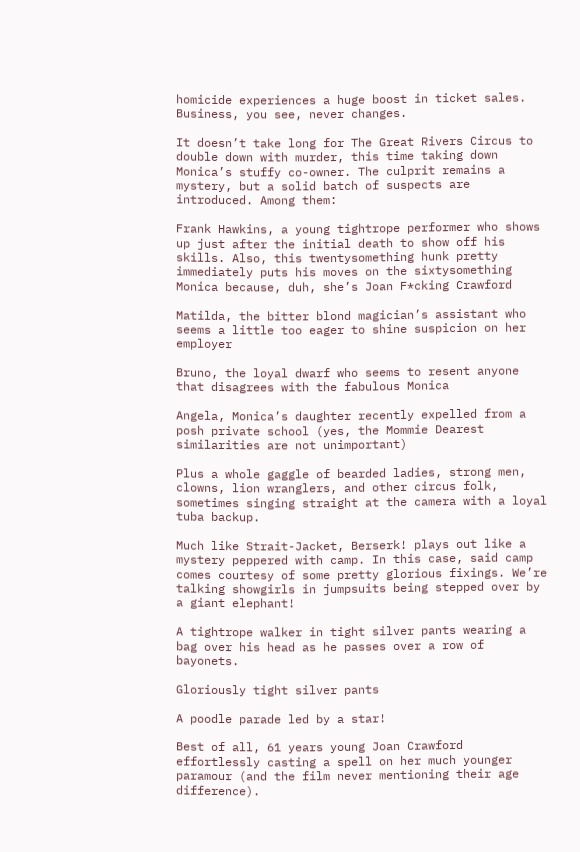homicide experiences a huge boost in ticket sales. Business, you see, never changes.

It doesn’t take long for The Great Rivers Circus to double down with murder, this time taking down Monica’s stuffy co-owner. The culprit remains a mystery, but a solid batch of suspects are introduced. Among them:

Frank Hawkins, a young tightrope performer who shows up just after the initial death to show off his skills. Also, this twentysomething hunk pretty immediately puts his moves on the sixtysomething Monica because, duh, she’s Joan F*cking Crawford

Matilda, the bitter blond magician’s assistant who seems a little too eager to shine suspicion on her employer

Bruno, the loyal dwarf who seems to resent anyone that disagrees with the fabulous Monica

Angela, Monica’s daughter recently expelled from a posh private school (yes, the Mommie Dearest similarities are not unimportant)

Plus a whole gaggle of bearded ladies, strong men, clowns, lion wranglers, and other circus folk, sometimes singing straight at the camera with a loyal tuba backup.

Much like Strait-Jacket, Berserk! plays out like a mystery peppered with camp. In this case, said camp comes courtesy of some pretty glorious fixings. We’re talking showgirls in jumpsuits being stepped over by a giant elephant!

A tightrope walker in tight silver pants wearing a bag over his head as he passes over a row of bayonets.

Gloriously tight silver pants

A poodle parade led by a star!

Best of all, 61 years young Joan Crawford effortlessly casting a spell on her much younger paramour (and the film never mentioning their age difference).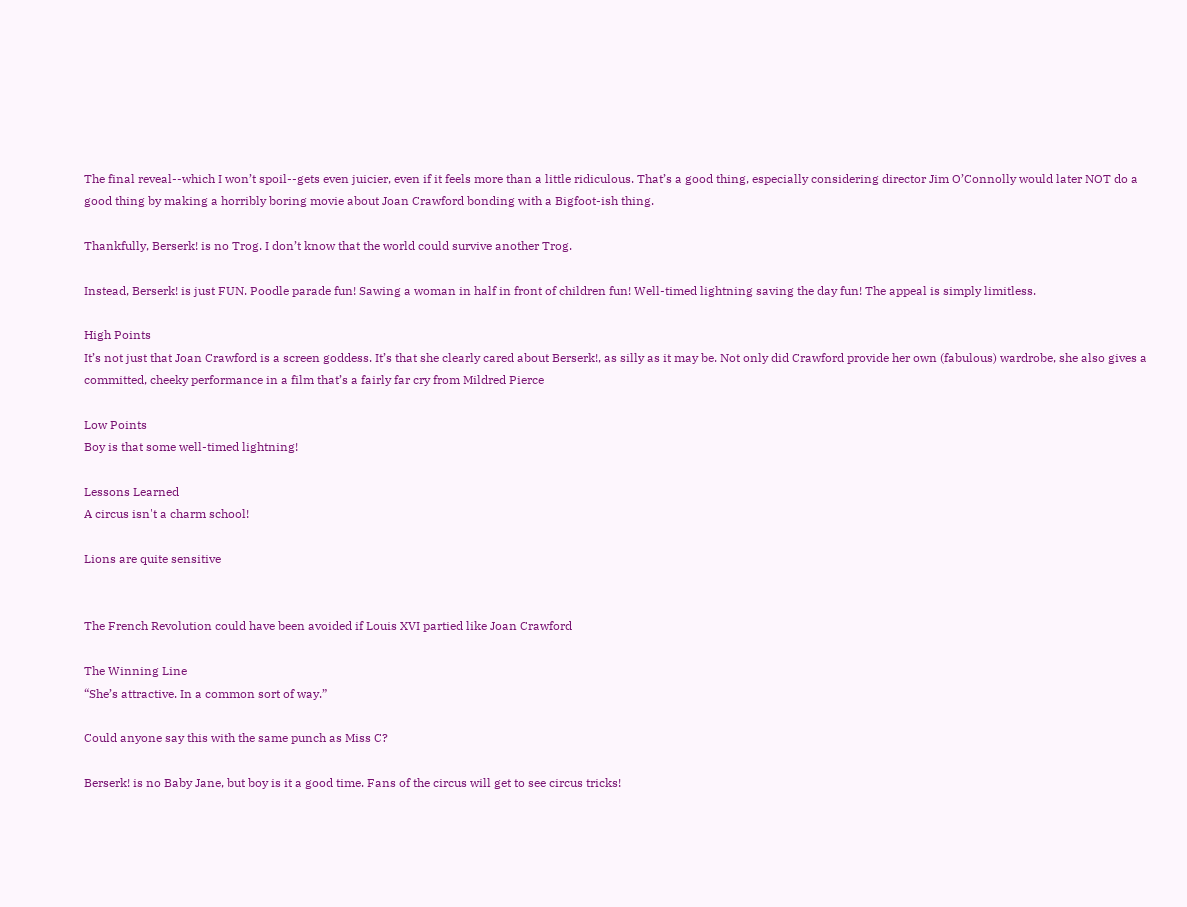The final reveal--which I won’t spoil--gets even juicier, even if it feels more than a little ridiculous. That’s a good thing, especially considering director Jim O’Connolly would later NOT do a good thing by making a horribly boring movie about Joan Crawford bonding with a Bigfoot-ish thing.

Thankfully, Berserk! is no Trog. I don’t know that the world could survive another Trog.

Instead, Berserk! is just FUN. Poodle parade fun! Sawing a woman in half in front of children fun! Well-timed lightning saving the day fun! The appeal is simply limitless.

High Points
It’s not just that Joan Crawford is a screen goddess. It’s that she clearly cared about Berserk!, as silly as it may be. Not only did Crawford provide her own (fabulous) wardrobe, she also gives a committed, cheeky performance in a film that’s a fairly far cry from Mildred Pierce

Low Points
Boy is that some well-timed lightning!

Lessons Learned
A circus isn't a charm school!

Lions are quite sensitive


The French Revolution could have been avoided if Louis XVI partied like Joan Crawford

The Winning Line
“She’s attractive. In a common sort of way.”

Could anyone say this with the same punch as Miss C?

Berserk! is no Baby Jane, but boy is it a good time. Fans of the circus will get to see circus tricks!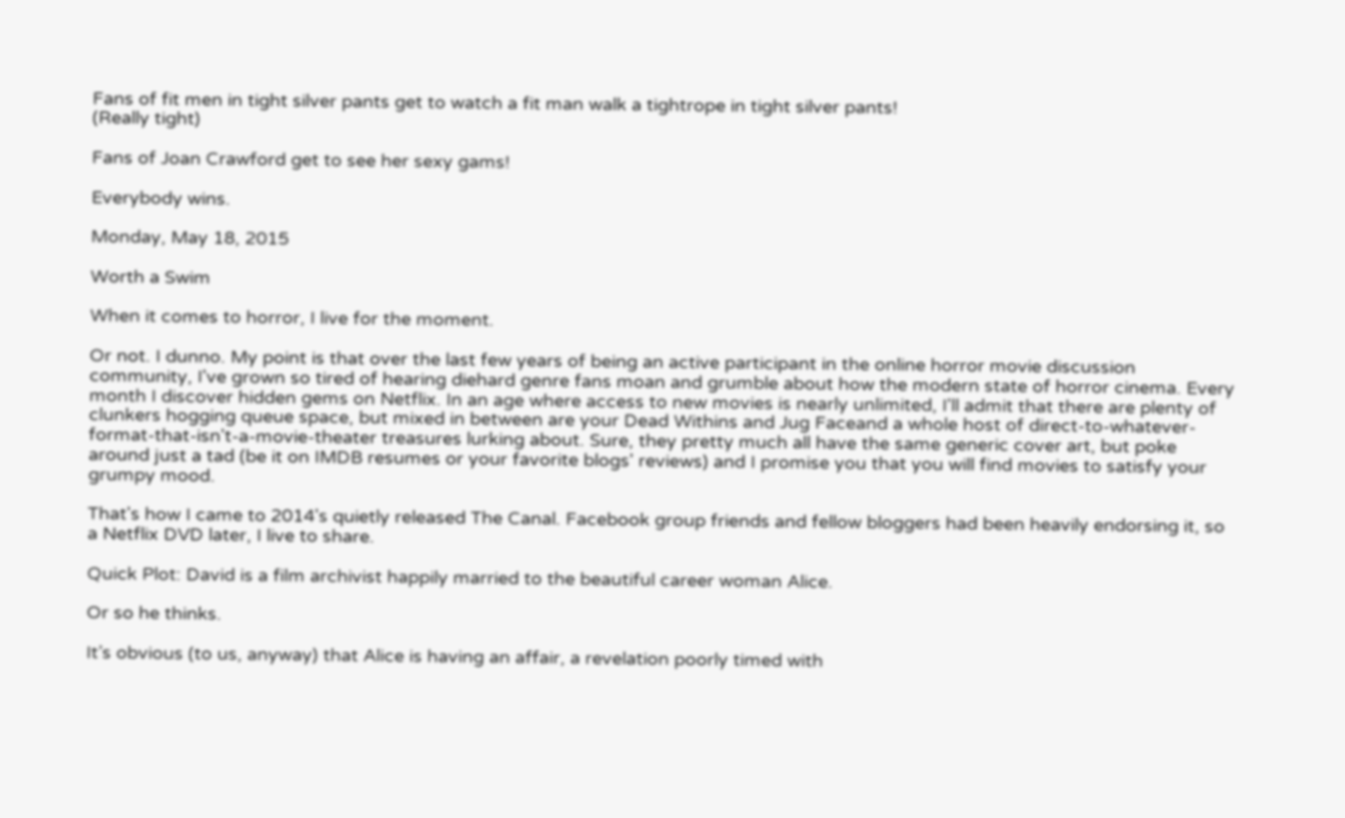Fans of fit men in tight silver pants get to watch a fit man walk a tightrope in tight silver pants!
(Really tight)

Fans of Joan Crawford get to see her sexy gams!

Everybody wins.

Monday, May 18, 2015

Worth a Swim

When it comes to horror, I live for the moment.

Or not. I dunno. My point is that over the last few years of being an active participant in the online horror movie discussion community, I've grown so tired of hearing diehard genre fans moan and grumble about how the modern state of horror cinema. Every month I discover hidden gems on Netflix. In an age where access to new movies is nearly unlimited, I'll admit that there are plenty of clunkers hogging queue space, but mixed in between are your Dead Withins and Jug Faceand a whole host of direct-to-whatever-format-that-isn't-a-movie-theater treasures lurking about. Sure, they pretty much all have the same generic cover art, but poke around just a tad (be it on IMDB resumes or your favorite blogs' reviews) and I promise you that you will find movies to satisfy your grumpy mood.

That's how I came to 2014's quietly released The Canal. Facebook group friends and fellow bloggers had been heavily endorsing it, so a Netflix DVD later, I live to share.

Quick Plot: David is a film archivist happily married to the beautiful career woman Alice.

Or so he thinks.

It’s obvious (to us, anyway) that Alice is having an affair, a revelation poorly timed with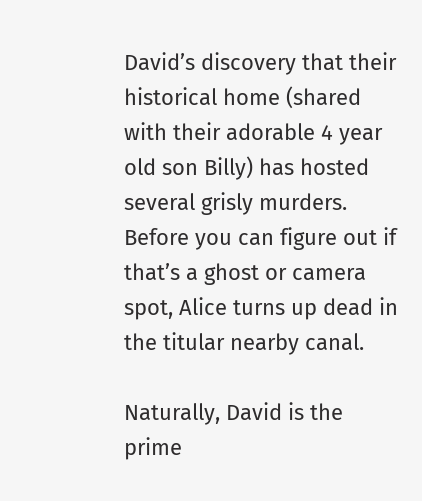David’s discovery that their historical home (shared with their adorable 4 year old son Billy) has hosted several grisly murders. Before you can figure out if that’s a ghost or camera spot, Alice turns up dead in the titular nearby canal.

Naturally, David is the prime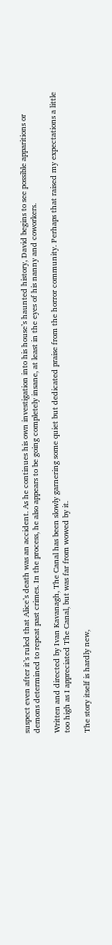suspect even after it’s ruled that Alice’s death was an accident. As he continues his own investigation into his house’s haunted history, David begins to see possible apparitions or demons determined to repeat past crimes. In the process, he also appears to be going completely insane, at least in the eyes of his nanny and coworkers.

Written and directed by Ivan Kavanagh, The Canal has been slowly garnering some quiet but dedicated praise from the horror community. Perhaps that raised my expectations a little too high as I appreciated The Canal, but was far from wowed by it.

The story itself is hardly new,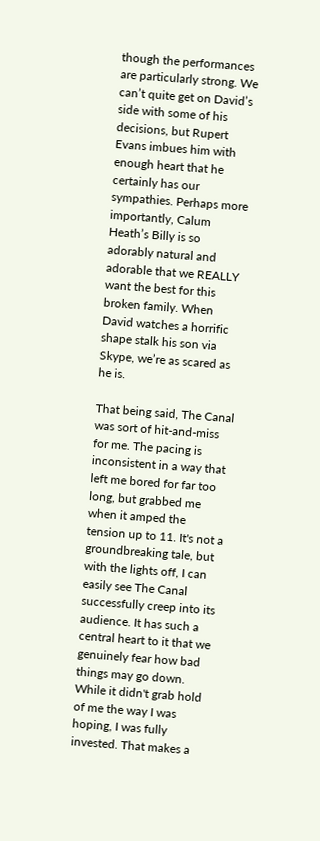though the performances are particularly strong. We can’t quite get on David’s side with some of his decisions, but Rupert Evans imbues him with enough heart that he certainly has our sympathies. Perhaps more importantly, Calum Heath’s Billy is so adorably natural and adorable that we REALLY want the best for this broken family. When David watches a horrific shape stalk his son via Skype, we’re as scared as he is.

That being said, The Canal was sort of hit-and-miss for me. The pacing is inconsistent in a way that left me bored for far too long, but grabbed me when it amped the tension up to 11. It's not a groundbreaking tale, but with the lights off, I can easily see The Canal successfully creep into its audience. It has such a central heart to it that we genuinely fear how bad things may go down. While it didn't grab hold of me the way I was hoping, I was fully invested. That makes a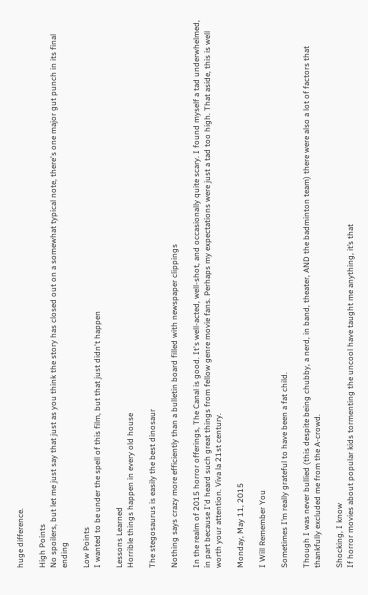huge difference.

High Points
No spoilers, but let me just say that just as you think the story has closed out on a somewhat typical note, there's one major gut punch in its final ending

Low Points
I wanted to be under the spell of this film, but that just didn't happen

Lessons Learned
Horrible things happen in every old house

The stegosaurus is easily the best dinosaur

Nothing says crazy more efficiently than a bulletin board filled with newspaper clippings

In the realm of 2015 horror offerings, The Canal is good. It's well-acted, well-shot, and occasionally quite scary. I found myself a tad underwhelmed, in part because I'd heard such great things from fellow genre movie fans. Perhaps my expectations were just a tad too high. That aside, this is well worth your attention. Viva la 21st century.

Monday, May 11, 2015

I Will Remember You

Sometimes I’m really grateful to have been a fat child.

Though I was never bullied (this despite being chubby, a nerd, in band, theater, AND the badminton team) there were also a lot of factors that thankfully excluded me from the A-crowd.

Shocking, I know
If horror movies about popular kids tormenting the uncool have taught me anything, it’s that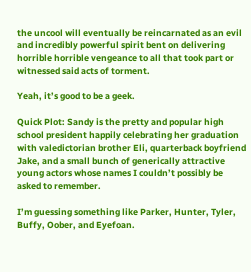the uncool will eventually be reincarnated as an evil and incredibly powerful spirit bent on delivering horrible horrible vengeance to all that took part or witnessed said acts of torment.

Yeah, it’s good to be a geek.

Quick Plot: Sandy is the pretty and popular high school president happily celebrating her graduation with valedictorian brother Eli, quarterback boyfriend Jake, and a small bunch of generically attractive young actors whose names I couldn’t possibly be asked to remember.

I’m guessing something like Parker, Hunter, Tyler, Buffy, Oober, and Eyefoan.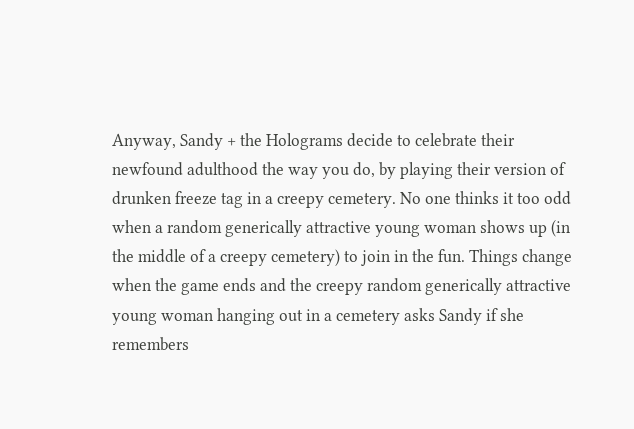Anyway, Sandy + the Holograms decide to celebrate their newfound adulthood the way you do, by playing their version of drunken freeze tag in a creepy cemetery. No one thinks it too odd when a random generically attractive young woman shows up (in the middle of a creepy cemetery) to join in the fun. Things change when the game ends and the creepy random generically attractive young woman hanging out in a cemetery asks Sandy if she remembers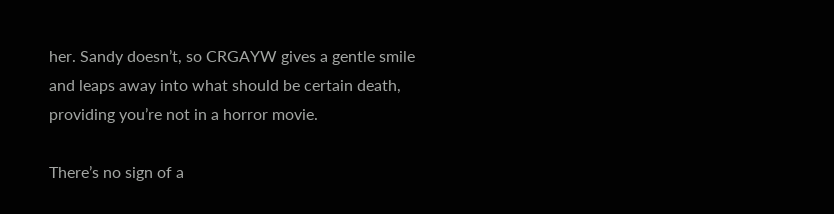her. Sandy doesn’t, so CRGAYW gives a gentle smile and leaps away into what should be certain death, providing you’re not in a horror movie.

There’s no sign of a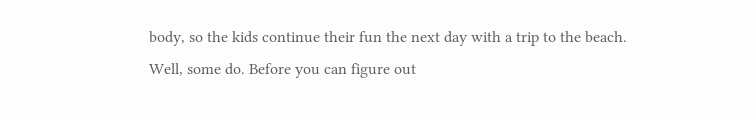body, so the kids continue their fun the next day with a trip to the beach. Well, some do. Before you can figure out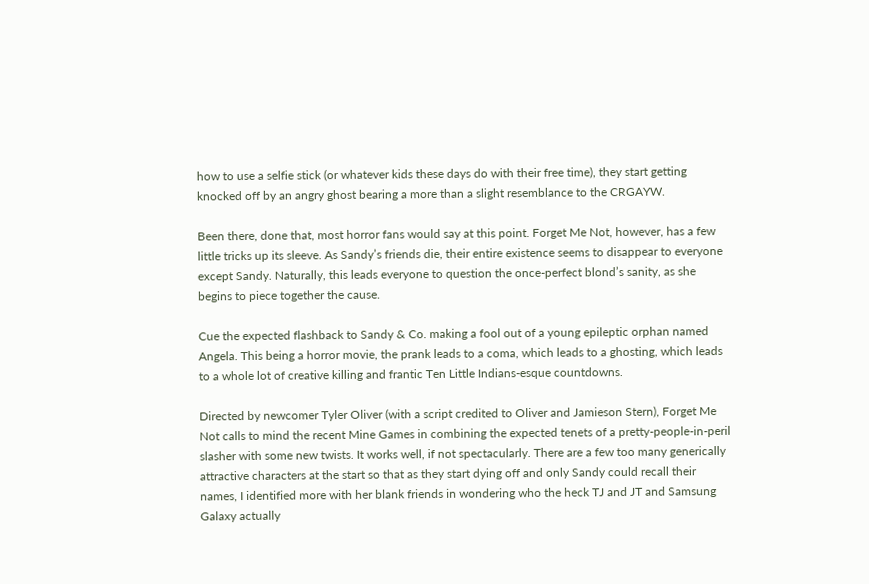how to use a selfie stick (or whatever kids these days do with their free time), they start getting knocked off by an angry ghost bearing a more than a slight resemblance to the CRGAYW.

Been there, done that, most horror fans would say at this point. Forget Me Not, however, has a few little tricks up its sleeve. As Sandy’s friends die, their entire existence seems to disappear to everyone except Sandy. Naturally, this leads everyone to question the once-perfect blond’s sanity, as she begins to piece together the cause.

Cue the expected flashback to Sandy & Co. making a fool out of a young epileptic orphan named Angela. This being a horror movie, the prank leads to a coma, which leads to a ghosting, which leads to a whole lot of creative killing and frantic Ten Little Indians-esque countdowns.

Directed by newcomer Tyler Oliver (with a script credited to Oliver and Jamieson Stern), Forget Me Not calls to mind the recent Mine Games in combining the expected tenets of a pretty-people-in-peril slasher with some new twists. It works well, if not spectacularly. There are a few too many generically attractive characters at the start so that as they start dying off and only Sandy could recall their names, I identified more with her blank friends in wondering who the heck TJ and JT and Samsung Galaxy actually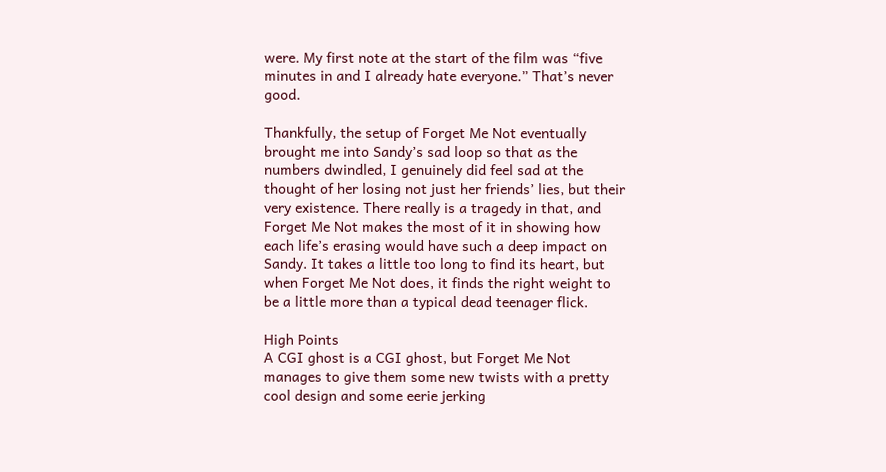were. My first note at the start of the film was “five minutes in and I already hate everyone.” That’s never good.

Thankfully, the setup of Forget Me Not eventually brought me into Sandy’s sad loop so that as the numbers dwindled, I genuinely did feel sad at the thought of her losing not just her friends’ lies, but their very existence. There really is a tragedy in that, and Forget Me Not makes the most of it in showing how each life’s erasing would have such a deep impact on Sandy. It takes a little too long to find its heart, but when Forget Me Not does, it finds the right weight to be a little more than a typical dead teenager flick.

High Points
A CGI ghost is a CGI ghost, but Forget Me Not manages to give them some new twists with a pretty cool design and some eerie jerking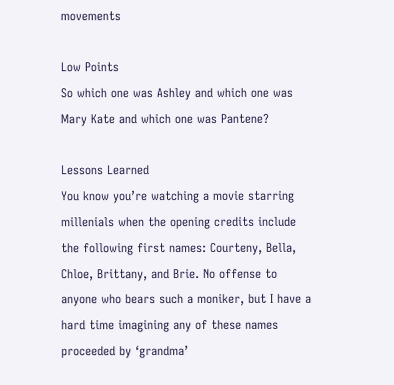movements

Low Points
So which one was Ashley and which one was Mary Kate and which one was Pantene?

Lessons Learned
You know you’re watching a movie starring millenials when the opening credits include the following first names: Courteny, Bella, Chloe, Brittany, and Brie. No offense to anyone who bears such a moniker, but I have a hard time imagining any of these names proceeded by ‘grandma’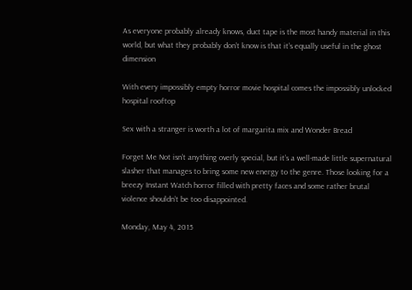As everyone probably already knows, duct tape is the most handy material in this world, but what they probably don’t know is that it’s equally useful in the ghost dimension

With every impossibly empty horror movie hospital comes the impossibly unlocked hospital rooftop

Sex with a stranger is worth a lot of margarita mix and Wonder Bread

Forget Me Not isn’t anything overly special, but it’s a well-made little supernatural slasher that manages to bring some new energy to the genre. Those looking for a breezy Instant Watch horror filled with pretty faces and some rather brutal violence shouldn’t be too disappointed.

Monday, May 4, 2015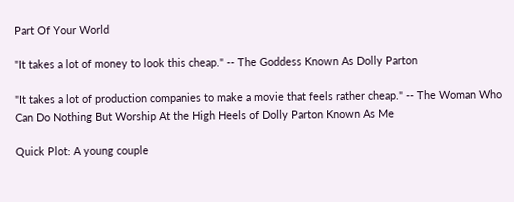Part Of Your World

"It takes a lot of money to look this cheap." -- The Goddess Known As Dolly Parton

"It takes a lot of production companies to make a movie that feels rather cheap." -- The Woman Who Can Do Nothing But Worship At the High Heels of Dolly Parton Known As Me

Quick Plot: A young couple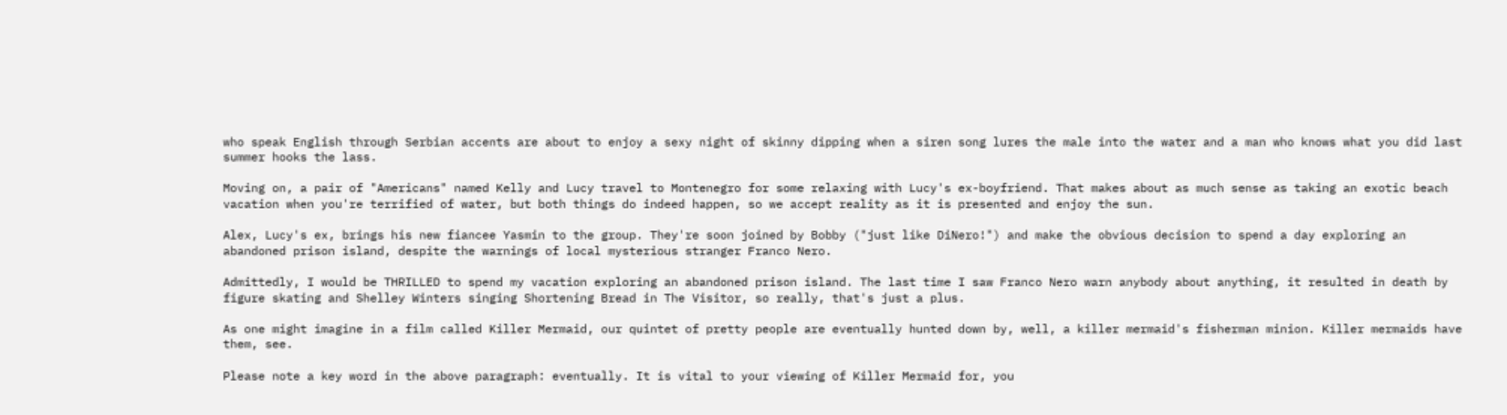who speak English through Serbian accents are about to enjoy a sexy night of skinny dipping when a siren song lures the male into the water and a man who knows what you did last summer hooks the lass.

Moving on, a pair of "Americans" named Kelly and Lucy travel to Montenegro for some relaxing with Lucy's ex-boyfriend. That makes about as much sense as taking an exotic beach vacation when you're terrified of water, but both things do indeed happen, so we accept reality as it is presented and enjoy the sun.

Alex, Lucy's ex, brings his new fiancee Yasmin to the group. They're soon joined by Bobby ("just like DiNero!") and make the obvious decision to spend a day exploring an abandoned prison island, despite the warnings of local mysterious stranger Franco Nero.

Admittedly, I would be THRILLED to spend my vacation exploring an abandoned prison island. The last time I saw Franco Nero warn anybody about anything, it resulted in death by figure skating and Shelley Winters singing Shortening Bread in The Visitor, so really, that's just a plus.

As one might imagine in a film called Killer Mermaid, our quintet of pretty people are eventually hunted down by, well, a killer mermaid's fisherman minion. Killer mermaids have them, see.

Please note a key word in the above paragraph: eventually. It is vital to your viewing of Killer Mermaid for, you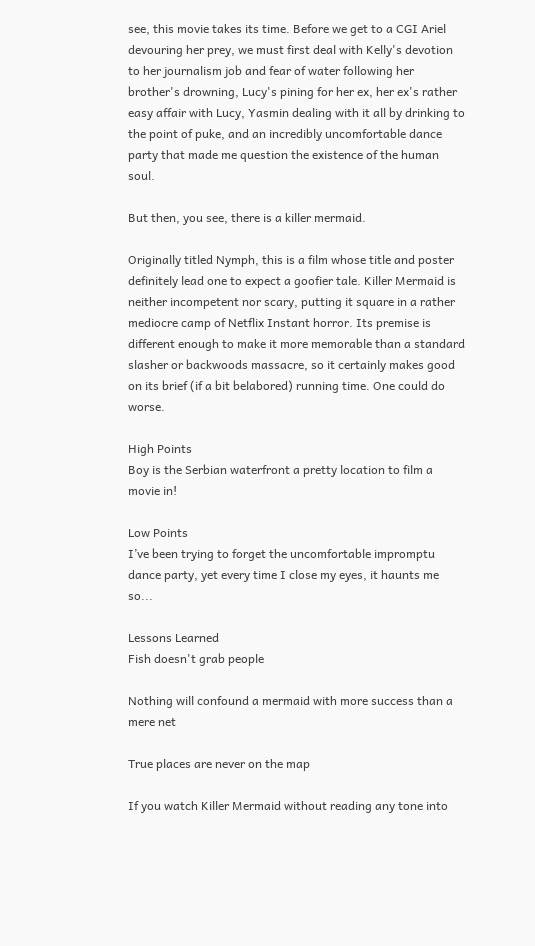see, this movie takes its time. Before we get to a CGI Ariel devouring her prey, we must first deal with Kelly's devotion to her journalism job and fear of water following her brother's drowning, Lucy's pining for her ex, her ex's rather easy affair with Lucy, Yasmin dealing with it all by drinking to the point of puke, and an incredibly uncomfortable dance party that made me question the existence of the human soul.

But then, you see, there is a killer mermaid.

Originally titled Nymph, this is a film whose title and poster definitely lead one to expect a goofier tale. Killer Mermaid is neither incompetent nor scary, putting it square in a rather mediocre camp of Netflix Instant horror. Its premise is different enough to make it more memorable than a standard slasher or backwoods massacre, so it certainly makes good on its brief (if a bit belabored) running time. One could do worse.

High Points
Boy is the Serbian waterfront a pretty location to film a movie in!

Low Points
I’ve been trying to forget the uncomfortable impromptu dance party, yet every time I close my eyes, it haunts me so...

Lessons Learned
Fish doesn't grab people

Nothing will confound a mermaid with more success than a mere net

True places are never on the map

If you watch Killer Mermaid without reading any tone into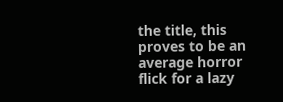the title, this proves to be an average horror flick for a lazy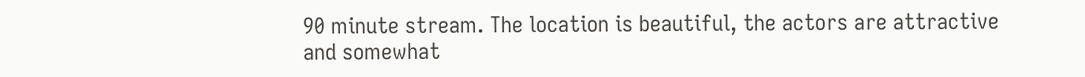90 minute stream. The location is beautiful, the actors are attractive and somewhat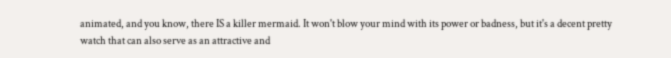animated, and you know, there IS a killer mermaid. It won't blow your mind with its power or badness, but it's a decent pretty watch that can also serve as an attractive and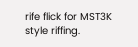rife flick for MST3K style riffing.